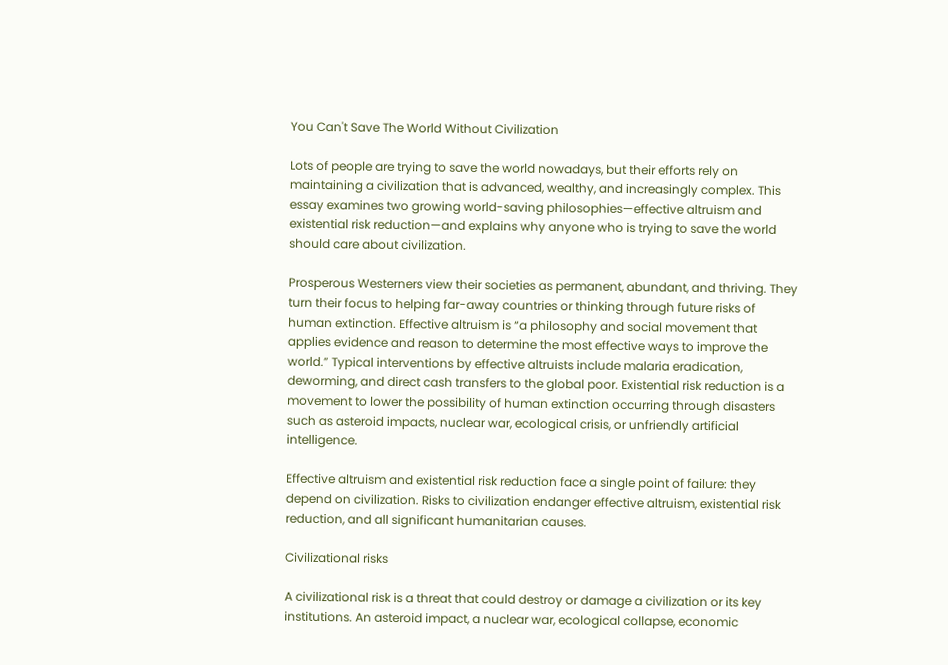You Can't Save The World Without Civilization

Lots of people are trying to save the world nowadays, but their efforts rely on maintaining a civilization that is advanced, wealthy, and increasingly complex. This essay examines two growing world-saving philosophies—effective altruism and existential risk reduction—and explains why anyone who is trying to save the world should care about civilization.

Prosperous Westerners view their societies as permanent, abundant, and thriving. They turn their focus to helping far-away countries or thinking through future risks of human extinction. Effective altruism is “a philosophy and social movement that applies evidence and reason to determine the most effective ways to improve the world.” Typical interventions by effective altruists include malaria eradication, deworming, and direct cash transfers to the global poor. Existential risk reduction is a movement to lower the possibility of human extinction occurring through disasters such as asteroid impacts, nuclear war, ecological crisis, or unfriendly artificial intelligence.

Effective altruism and existential risk reduction face a single point of failure: they depend on civilization. Risks to civilization endanger effective altruism, existential risk reduction, and all significant humanitarian causes.

Civilizational risks

A civilizational risk is a threat that could destroy or damage a civilization or its key institutions. An asteroid impact, a nuclear war, ecological collapse, economic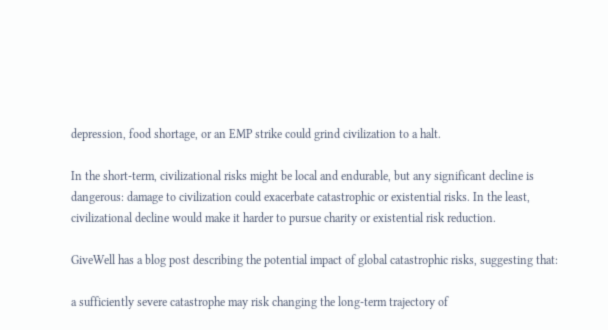depression, food shortage, or an EMP strike could grind civilization to a halt.

In the short-term, civilizational risks might be local and endurable, but any significant decline is dangerous: damage to civilization could exacerbate catastrophic or existential risks. In the least, civilizational decline would make it harder to pursue charity or existential risk reduction.

GiveWell has a blog post describing the potential impact of global catastrophic risks, suggesting that:

a sufficiently severe catastrophe may risk changing the long-term trajectory of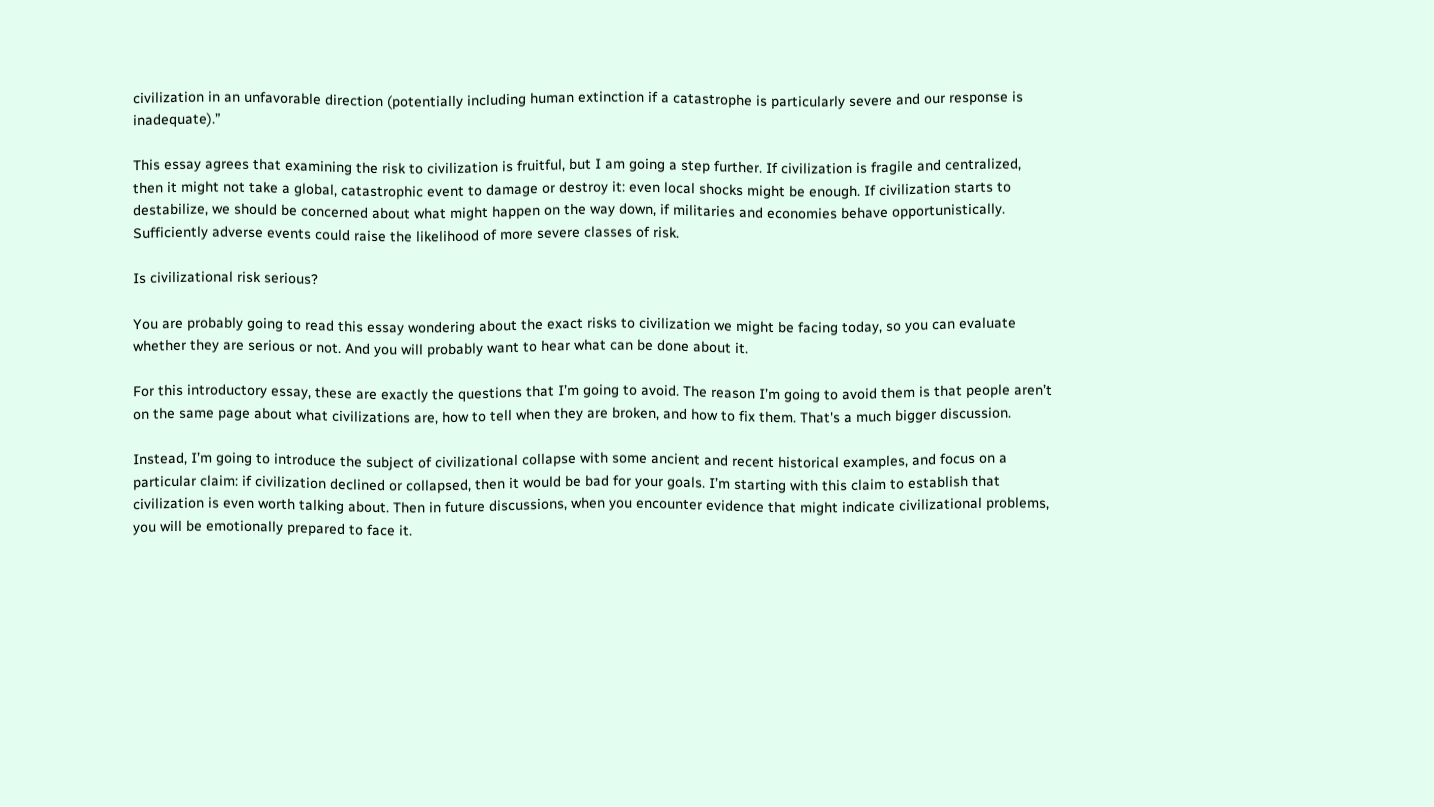civilization in an unfavorable direction (potentially including human extinction if a catastrophe is particularly severe and our response is inadequate).”

This essay agrees that examining the risk to civilization is fruitful, but I am going a step further. If civilization is fragile and centralized, then it might not take a global, catastrophic event to damage or destroy it: even local shocks might be enough. If civilization starts to destabilize, we should be concerned about what might happen on the way down, if militaries and economies behave opportunistically. Sufficiently adverse events could raise the likelihood of more severe classes of risk.

Is civilizational risk serious?

You are probably going to read this essay wondering about the exact risks to civilization we might be facing today, so you can evaluate whether they are serious or not. And you will probably want to hear what can be done about it.

For this introductory essay, these are exactly the questions that I’m going to avoid. The reason I’m going to avoid them is that people aren’t on the same page about what civilizations are, how to tell when they are broken, and how to fix them. That's a much bigger discussion.

Instead, I’m going to introduce the subject of civilizational collapse with some ancient and recent historical examples, and focus on a particular claim: if civilization declined or collapsed, then it would be bad for your goals. I’m starting with this claim to establish that civilization is even worth talking about. Then in future discussions, when you encounter evidence that might indicate civilizational problems, you will be emotionally prepared to face it.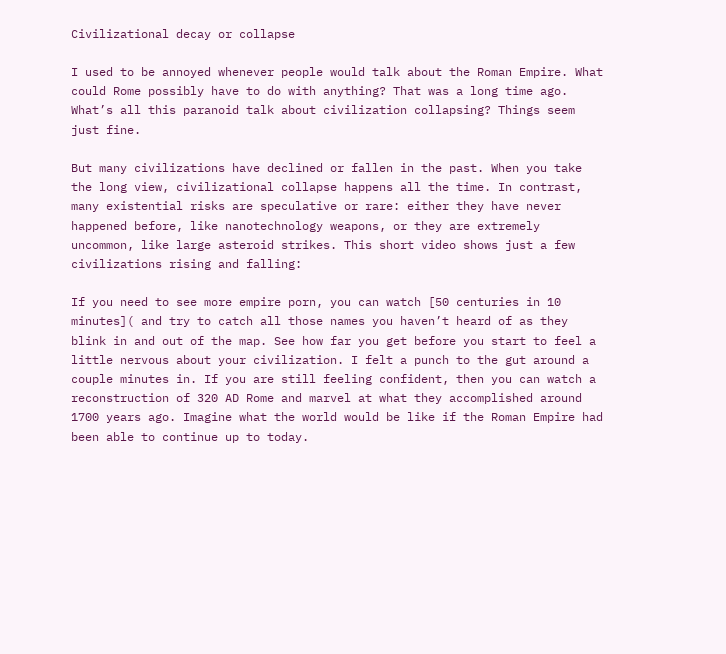Civilizational decay or collapse

I used to be annoyed whenever people would talk about the Roman Empire. What could Rome possibly have to do with anything? That was a long time ago. What’s all this paranoid talk about civilization collapsing? Things seem just fine.

But many civilizations have declined or fallen in the past. When you take the long view, civilizational collapse happens all the time. In contrast, many existential risks are speculative or rare: either they have never happened before, like nanotechnology weapons, or they are extremely uncommon, like large asteroid strikes. This short video shows just a few civilizations rising and falling:

If you need to see more empire porn, you can watch [50 centuries in 10 minutes]( and try to catch all those names you haven’t heard of as they blink in and out of the map. See how far you get before you start to feel a little nervous about your civilization. I felt a punch to the gut around a couple minutes in. If you are still feeling confident, then you can watch a reconstruction of 320 AD Rome and marvel at what they accomplished around 1700 years ago. Imagine what the world would be like if the Roman Empire had been able to continue up to today.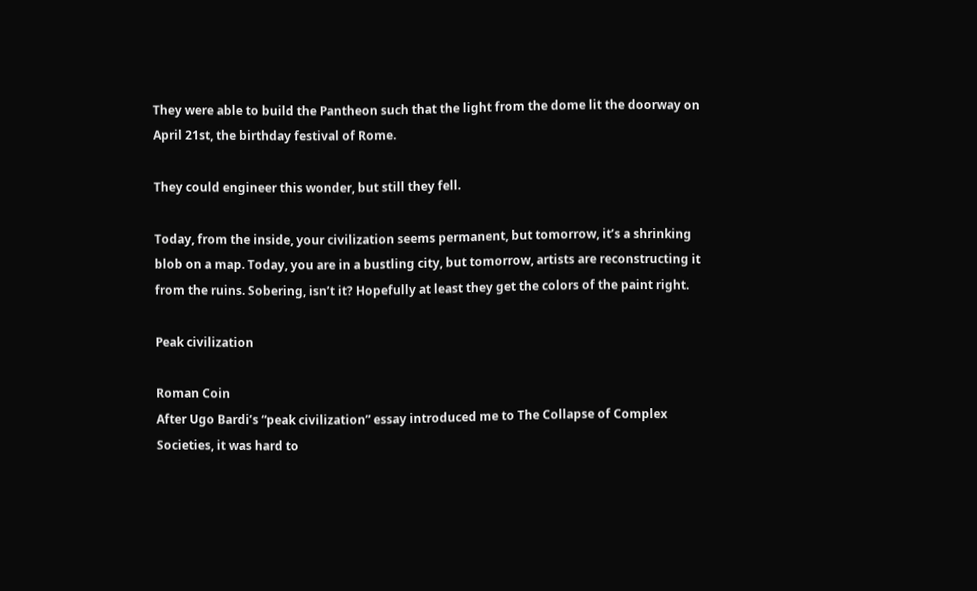They were able to build the Pantheon such that the light from the dome lit the doorway on April 21st, the birthday festival of Rome.

They could engineer this wonder, but still they fell.

Today, from the inside, your civilization seems permanent, but tomorrow, it’s a shrinking blob on a map. Today, you are in a bustling city, but tomorrow, artists are reconstructing it from the ruins. Sobering, isn’t it? Hopefully at least they get the colors of the paint right.

Peak civilization

Roman Coin
After Ugo Bardi’s “peak civilization” essay introduced me to The Collapse of Complex Societies, it was hard to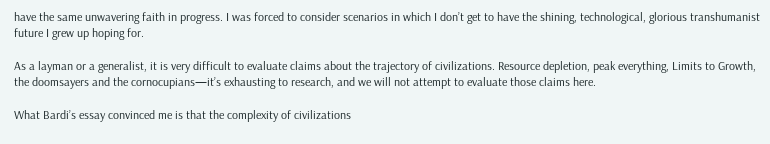have the same unwavering faith in progress. I was forced to consider scenarios in which I don’t get to have the shining, technological, glorious transhumanist future I grew up hoping for.

As a layman or a generalist, it is very difficult to evaluate claims about the trajectory of civilizations. Resource depletion, peak everything, Limits to Growth, the doomsayers and the cornocupians—it’s exhausting to research, and we will not attempt to evaluate those claims here.

What Bardi’s essay convinced me is that the complexity of civilizations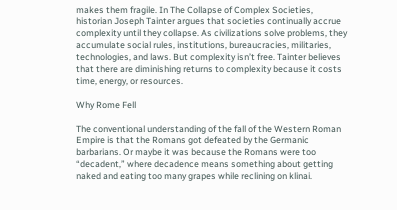makes them fragile. In The Collapse of Complex Societies, historian Joseph Tainter argues that societies continually accrue complexity until they collapse. As civilizations solve problems, they accumulate social rules, institutions, bureaucracies, militaries, technologies, and laws. But complexity isn’t free. Tainter believes that there are diminishing returns to complexity because it costs time, energy, or resources.

Why Rome Fell

The conventional understanding of the fall of the Western Roman Empire is that the Romans got defeated by the Germanic barbarians. Or maybe it was because the Romans were too “decadent,” where decadence means something about getting naked and eating too many grapes while reclining on klinai.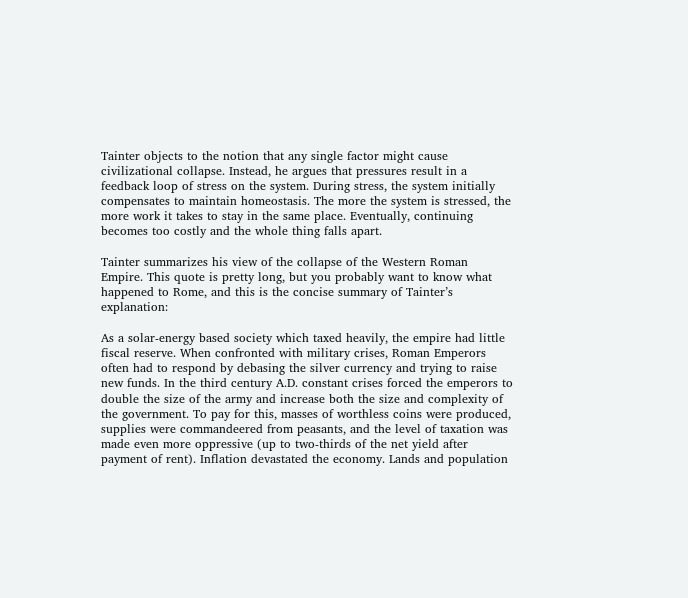Tainter objects to the notion that any single factor might cause civilizational collapse. Instead, he argues that pressures result in a feedback loop of stress on the system. During stress, the system initially compensates to maintain homeostasis. The more the system is stressed, the more work it takes to stay in the same place. Eventually, continuing becomes too costly and the whole thing falls apart.

Tainter summarizes his view of the collapse of the Western Roman Empire. This quote is pretty long, but you probably want to know what happened to Rome, and this is the concise summary of Tainter’s explanation:

As a solar-energy based society which taxed heavily, the empire had little fiscal reserve. When confronted with military crises, Roman Emperors often had to respond by debasing the silver currency and trying to raise new funds. In the third century A.D. constant crises forced the emperors to double the size of the army and increase both the size and complexity of the government. To pay for this, masses of worthless coins were produced, supplies were commandeered from peasants, and the level of taxation was made even more oppressive (up to two-thirds of the net yield after payment of rent). Inflation devastated the economy. Lands and population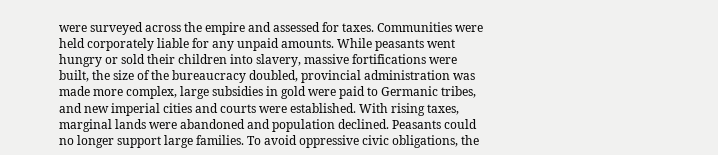were surveyed across the empire and assessed for taxes. Communities were held corporately liable for any unpaid amounts. While peasants went hungry or sold their children into slavery, massive fortifications were built, the size of the bureaucracy doubled, provincial administration was made more complex, large subsidies in gold were paid to Germanic tribes, and new imperial cities and courts were established. With rising taxes, marginal lands were abandoned and population declined. Peasants could no longer support large families. To avoid oppressive civic obligations, the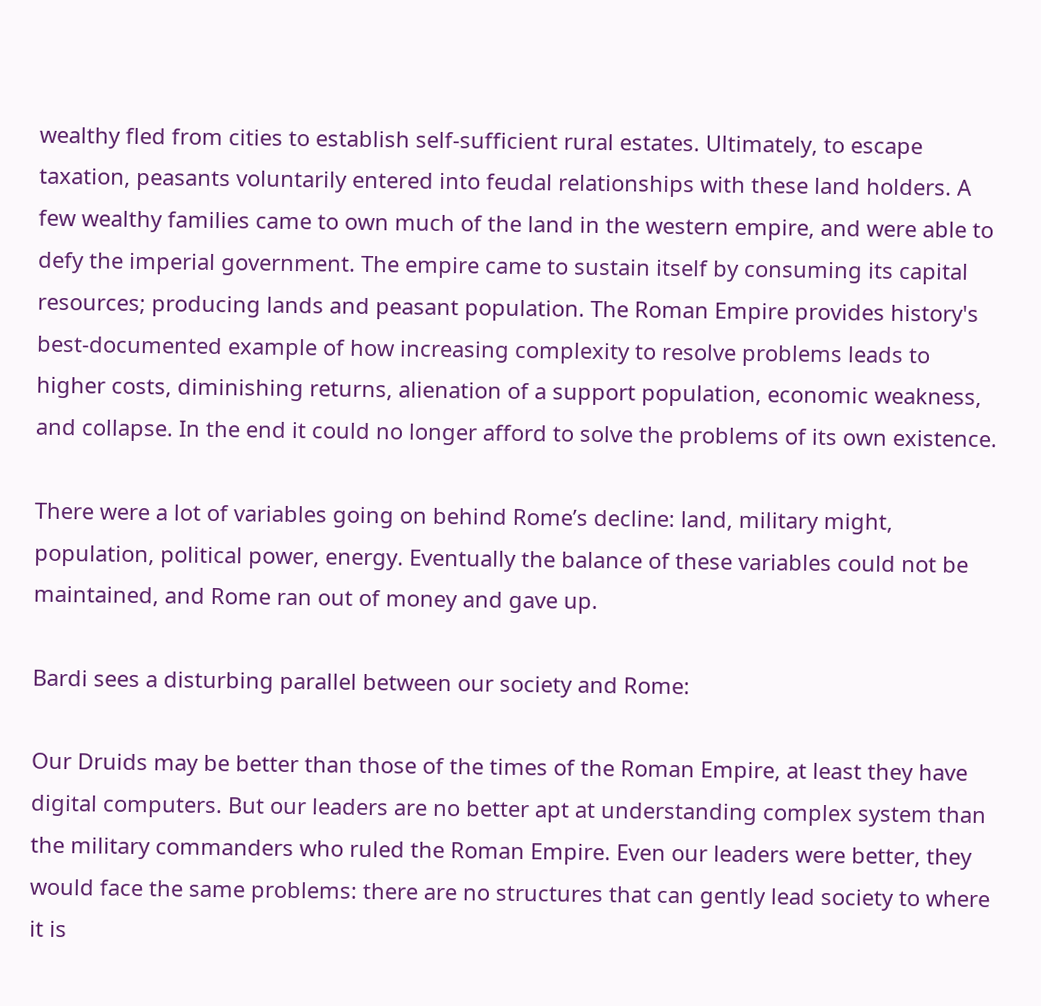wealthy fled from cities to establish self-sufficient rural estates. Ultimately, to escape taxation, peasants voluntarily entered into feudal relationships with these land holders. A few wealthy families came to own much of the land in the western empire, and were able to defy the imperial government. The empire came to sustain itself by consuming its capital resources; producing lands and peasant population. The Roman Empire provides history's best-documented example of how increasing complexity to resolve problems leads to higher costs, diminishing returns, alienation of a support population, economic weakness, and collapse. In the end it could no longer afford to solve the problems of its own existence.

There were a lot of variables going on behind Rome’s decline: land, military might, population, political power, energy. Eventually the balance of these variables could not be maintained, and Rome ran out of money and gave up.

Bardi sees a disturbing parallel between our society and Rome:

Our Druids may be better than those of the times of the Roman Empire, at least they have digital computers. But our leaders are no better apt at understanding complex system than the military commanders who ruled the Roman Empire. Even our leaders were better, they would face the same problems: there are no structures that can gently lead society to where it is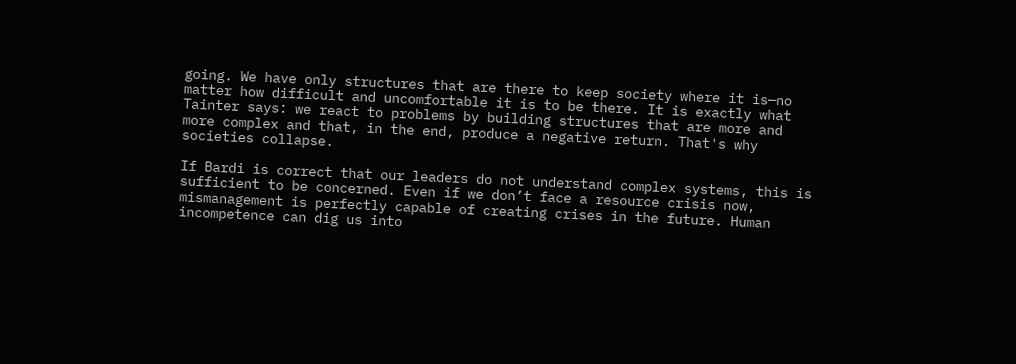going. We have only structures that are there to keep society where it is—no matter how difficult and uncomfortable it is to be there. It is exactly what Tainter says: we react to problems by building structures that are more and more complex and that, in the end, produce a negative return. That's why societies collapse.

If Bardi is correct that our leaders do not understand complex systems, this is sufficient to be concerned. Even if we don’t face a resource crisis now, mismanagement is perfectly capable of creating crises in the future. Human incompetence can dig us into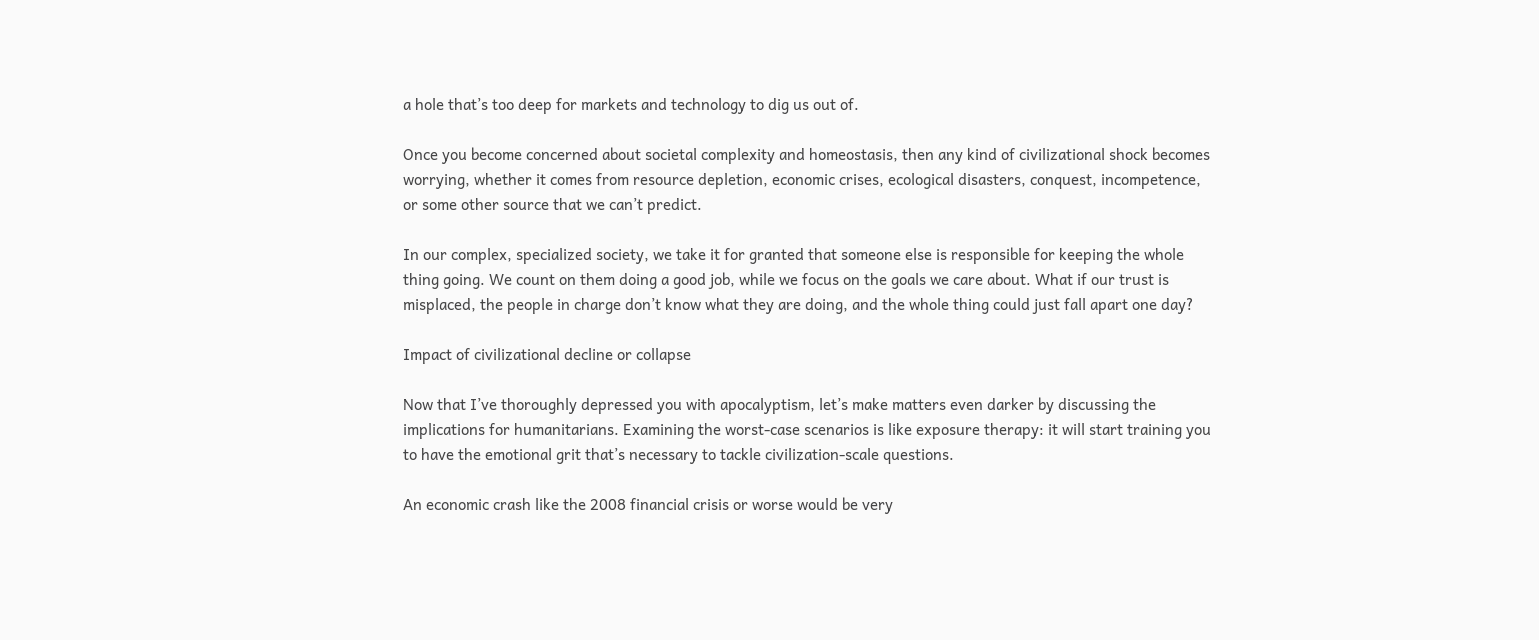a hole that’s too deep for markets and technology to dig us out of.

Once you become concerned about societal complexity and homeostasis, then any kind of civilizational shock becomes worrying, whether it comes from resource depletion, economic crises, ecological disasters, conquest, incompetence, or some other source that we can’t predict.

In our complex, specialized society, we take it for granted that someone else is responsible for keeping the whole thing going. We count on them doing a good job, while we focus on the goals we care about. What if our trust is misplaced, the people in charge don’t know what they are doing, and the whole thing could just fall apart one day?

Impact of civilizational decline or collapse

Now that I’ve thoroughly depressed you with apocalyptism, let’s make matters even darker by discussing the implications for humanitarians. Examining the worst-case scenarios is like exposure therapy: it will start training you to have the emotional grit that’s necessary to tackle civilization-scale questions.

An economic crash like the 2008 financial crisis or worse would be very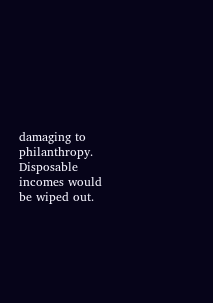damaging to philanthropy. Disposable incomes would be wiped out.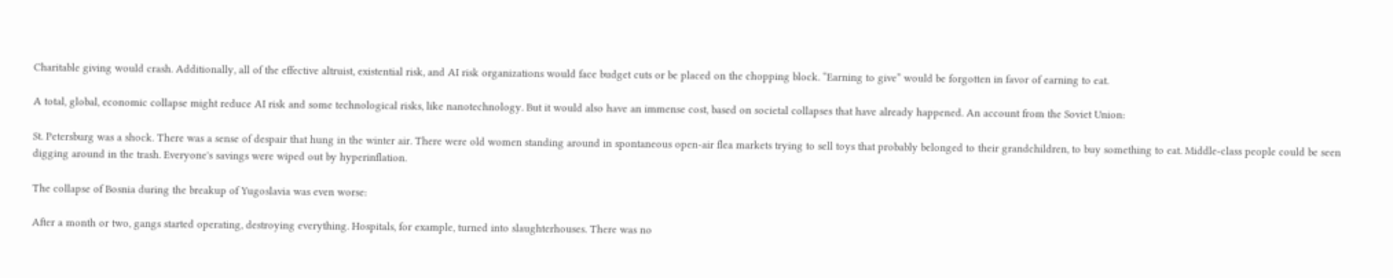Charitable giving would crash. Additionally, all of the effective altruist, existential risk, and AI risk organizations would face budget cuts or be placed on the chopping block. “Earning to give” would be forgotten in favor of earning to eat.

A total, global, economic collapse might reduce AI risk and some technological risks, like nanotechnology. But it would also have an immense cost, based on societal collapses that have already happened. An account from the Soviet Union:

St. Petersburg was a shock. There was a sense of despair that hung in the winter air. There were old women standing around in spontaneous open-air flea markets trying to sell toys that probably belonged to their grandchildren, to buy something to eat. Middle-class people could be seen digging around in the trash. Everyone's savings were wiped out by hyperinflation.

The collapse of Bosnia during the breakup of Yugoslavia was even worse:

After a month or two, gangs started operating, destroying everything. Hospitals, for example, turned into slaughterhouses. There was no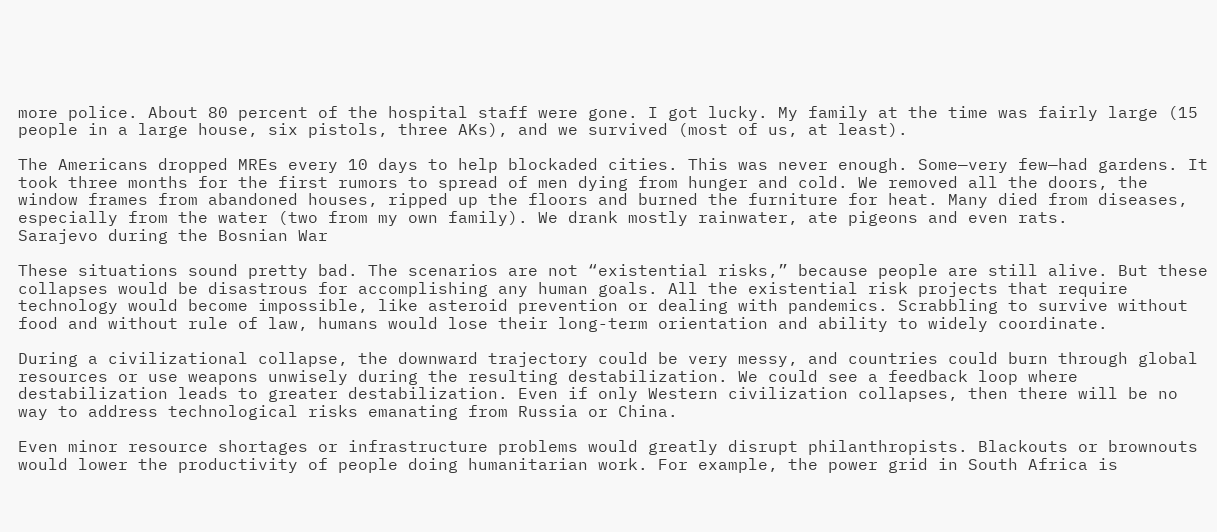more police. About 80 percent of the hospital staff were gone. I got lucky. My family at the time was fairly large (15 people in a large house, six pistols, three AKs), and we survived (most of us, at least).

The Americans dropped MREs every 10 days to help blockaded cities. This was never enough. Some—very few—had gardens. It took three months for the first rumors to spread of men dying from hunger and cold. We removed all the doors, the window frames from abandoned houses, ripped up the floors and burned the furniture for heat. Many died from diseases, especially from the water (two from my own family). We drank mostly rainwater, ate pigeons and even rats.
Sarajevo during the Bosnian War

These situations sound pretty bad. The scenarios are not “existential risks,” because people are still alive. But these collapses would be disastrous for accomplishing any human goals. All the existential risk projects that require technology would become impossible, like asteroid prevention or dealing with pandemics. Scrabbling to survive without food and without rule of law, humans would lose their long-term orientation and ability to widely coordinate.

During a civilizational collapse, the downward trajectory could be very messy, and countries could burn through global resources or use weapons unwisely during the resulting destabilization. We could see a feedback loop where destabilization leads to greater destabilization. Even if only Western civilization collapses, then there will be no way to address technological risks emanating from Russia or China.

Even minor resource shortages or infrastructure problems would greatly disrupt philanthropists. Blackouts or brownouts would lower the productivity of people doing humanitarian work. For example, the power grid in South Africa is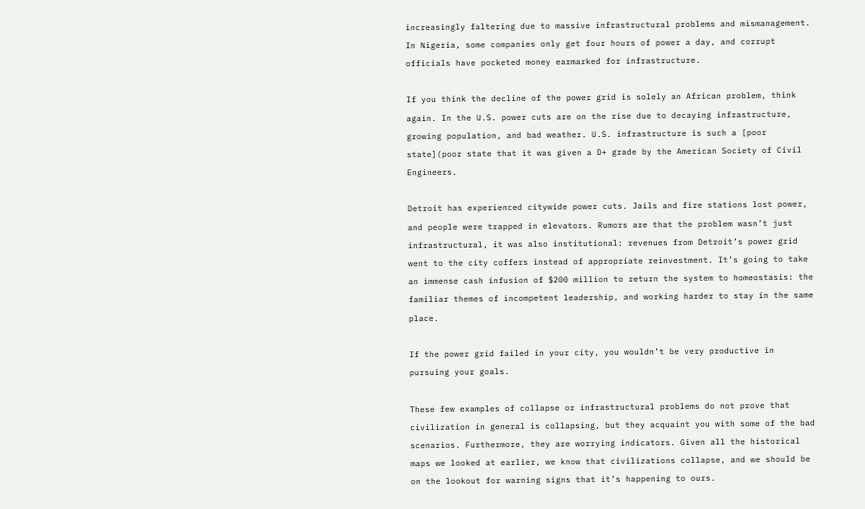increasingly faltering due to massive infrastructural problems and mismanagement. In Nigeria, some companies only get four hours of power a day, and corrupt officials have pocketed money earmarked for infrastructure.

If you think the decline of the power grid is solely an African problem, think again. In the U.S. power cuts are on the rise due to decaying infrastructure, growing population, and bad weather. U.S. infrastructure is such a [poor state](poor state that it was given a D+ grade by the American Society of Civil Engineers.

Detroit has experienced citywide power cuts. Jails and fire stations lost power, and people were trapped in elevators. Rumors are that the problem wasn’t just infrastructural, it was also institutional: revenues from Detroit’s power grid went to the city coffers instead of appropriate reinvestment. It’s going to take an immense cash infusion of $200 million to return the system to homeostasis: the familiar themes of incompetent leadership, and working harder to stay in the same place.

If the power grid failed in your city, you wouldn’t be very productive in pursuing your goals.

These few examples of collapse or infrastructural problems do not prove that civilization in general is collapsing, but they acquaint you with some of the bad scenarios. Furthermore, they are worrying indicators. Given all the historical maps we looked at earlier, we know that civilizations collapse, and we should be on the lookout for warning signs that it’s happening to ours.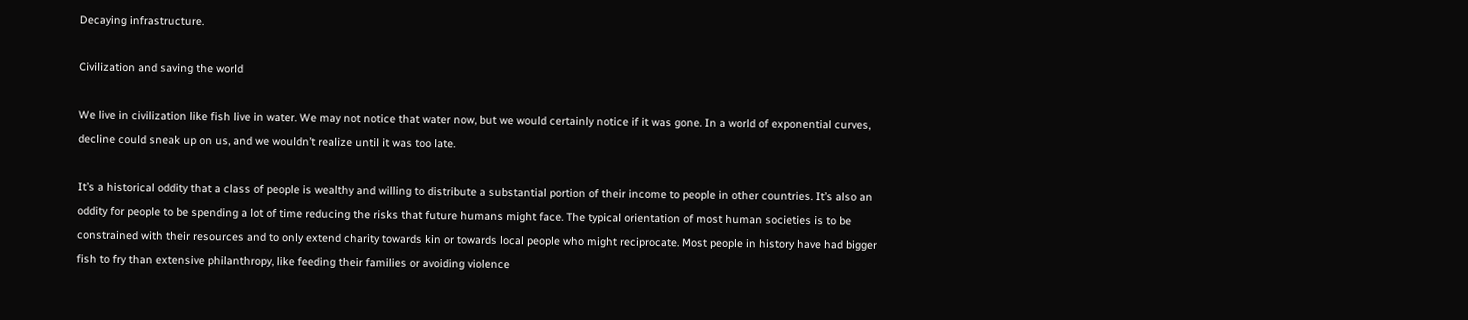Decaying infrastructure.

Civilization and saving the world

We live in civilization like fish live in water. We may not notice that water now, but we would certainly notice if it was gone. In a world of exponential curves, decline could sneak up on us, and we wouldn’t realize until it was too late.

It’s a historical oddity that a class of people is wealthy and willing to distribute a substantial portion of their income to people in other countries. It’s also an oddity for people to be spending a lot of time reducing the risks that future humans might face. The typical orientation of most human societies is to be constrained with their resources and to only extend charity towards kin or towards local people who might reciprocate. Most people in history have had bigger fish to fry than extensive philanthropy, like feeding their families or avoiding violence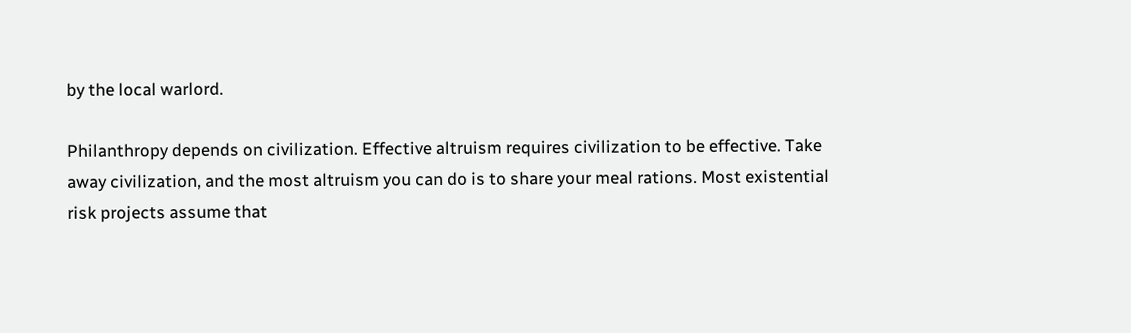by the local warlord.

Philanthropy depends on civilization. Effective altruism requires civilization to be effective. Take away civilization, and the most altruism you can do is to share your meal rations. Most existential risk projects assume that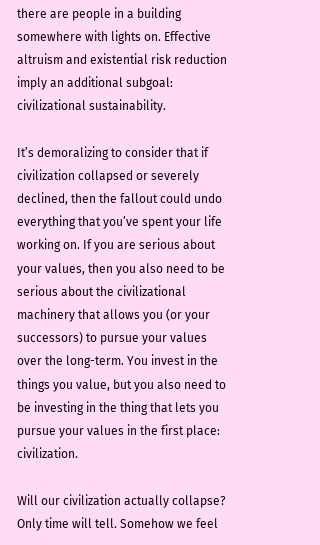there are people in a building somewhere with lights on. Effective altruism and existential risk reduction imply an additional subgoal: civilizational sustainability.

It’s demoralizing to consider that if civilization collapsed or severely declined, then the fallout could undo everything that you’ve spent your life working on. If you are serious about your values, then you also need to be serious about the civilizational machinery that allows you (or your successors) to pursue your values over the long-term. You invest in the things you value, but you also need to be investing in the thing that lets you pursue your values in the first place: civilization.

Will our civilization actually collapse? Only time will tell. Somehow we feel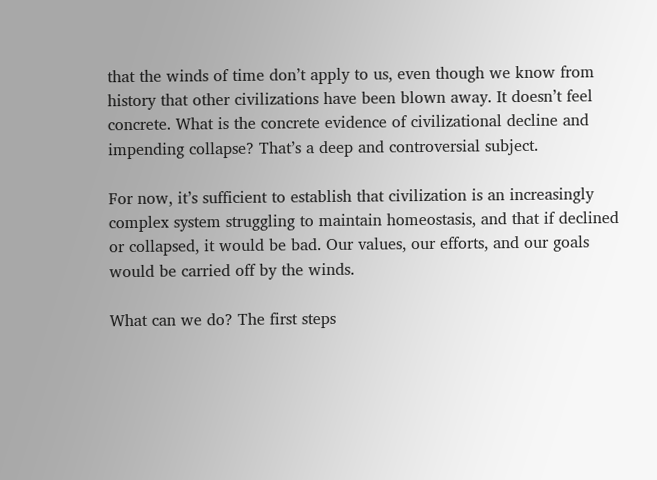that the winds of time don’t apply to us, even though we know from history that other civilizations have been blown away. It doesn’t feel concrete. What is the concrete evidence of civilizational decline and impending collapse? That’s a deep and controversial subject.

For now, it’s sufficient to establish that civilization is an increasingly complex system struggling to maintain homeostasis, and that if declined or collapsed, it would be bad. Our values, our efforts, and our goals would be carried off by the winds.

What can we do? The first steps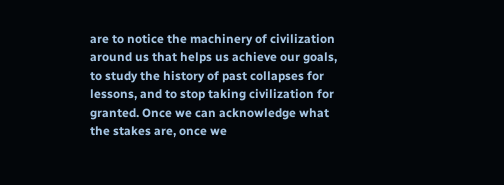are to notice the machinery of civilization around us that helps us achieve our goals, to study the history of past collapses for lessons, and to stop taking civilization for granted. Once we can acknowledge what the stakes are, once we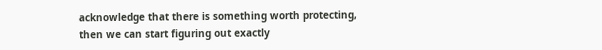acknowledge that there is something worth protecting, then we can start figuring out exactly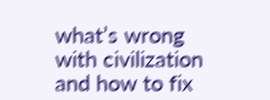what’s wrong with civilization and how to fix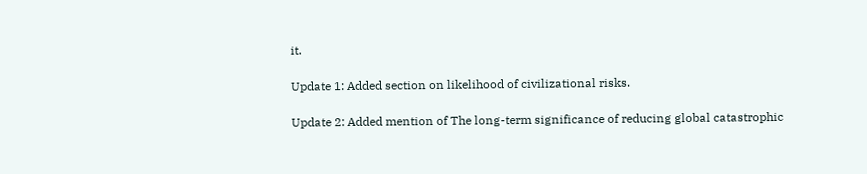it.

Update 1: Added section on likelihood of civilizational risks.

Update 2: Added mention of The long-term significance of reducing global catastrophic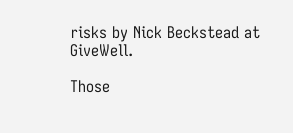risks by Nick Beckstead at GiveWell.

Those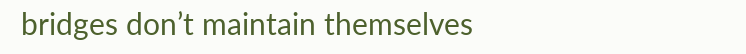bridges don’t maintain themselves